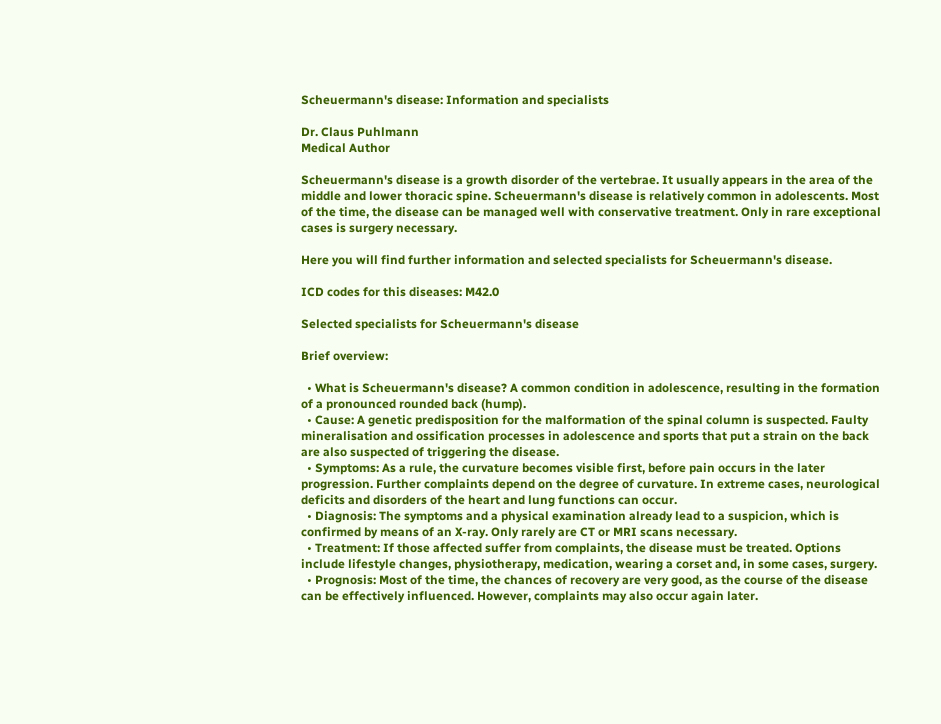Scheuermann's disease: Information and specialists

Dr. Claus Puhlmann
Medical Author

Scheuermann's disease is a growth disorder of the vertebrae. It usually appears in the area of the middle and lower thoracic spine. Scheuermann's disease is relatively common in adolescents. Most of the time, the disease can be managed well with conservative treatment. Only in rare exceptional cases is surgery necessary.

Here you will find further information and selected specialists for Scheuermann's disease.

ICD codes for this diseases: M42.0

Selected specialists for Scheuermann's disease

Brief overview:

  • What is Scheuermann's disease? A common condition in adolescence, resulting in the formation of a pronounced rounded back (hump).
  • Cause: A genetic predisposition for the malformation of the spinal column is suspected. Faulty mineralisation and ossification processes in adolescence and sports that put a strain on the back are also suspected of triggering the disease.
  • Symptoms: As a rule, the curvature becomes visible first, before pain occurs in the later progression. Further complaints depend on the degree of curvature. In extreme cases, neurological deficits and disorders of the heart and lung functions can occur.
  • Diagnosis: The symptoms and a physical examination already lead to a suspicion, which is confirmed by means of an X-ray. Only rarely are CT or MRI scans necessary.
  • Treatment: If those affected suffer from complaints, the disease must be treated. Options include lifestyle changes, physiotherapy, medication, wearing a corset and, in some cases, surgery.
  • Prognosis: Most of the time, the chances of recovery are very good, as the course of the disease can be effectively influenced. However, complaints may also occur again later.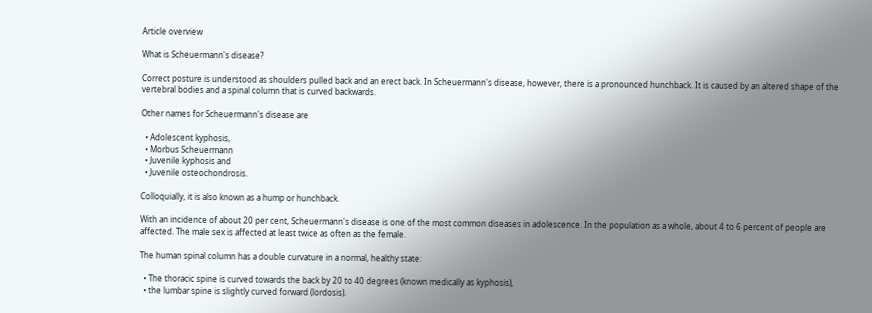Article overview

What is Scheuermann's disease?

Correct posture is understood as shoulders pulled back and an erect back. In Scheuermann's disease, however, there is a pronounced hunchback. It is caused by an altered shape of the vertebral bodies and a spinal column that is curved backwards.

Other names for Scheuermann's disease are

  • Adolescent kyphosis,
  • Morbus Scheuermann
  • Juvenile kyphosis and
  • Juvenile osteochondrosis.

Colloquially, it is also known as a hump or hunchback.

With an incidence of about 20 per cent, Scheuermann's disease is one of the most common diseases in adolescence. In the population as a whole, about 4 to 6 percent of people are affected. The male sex is affected at least twice as often as the female.

The human spinal column has a double curvature in a normal, healthy state:

  • The thoracic spine is curved towards the back by 20 to 40 degrees (known medically as kyphosis),
  • the lumbar spine is slightly curved forward (lordosis).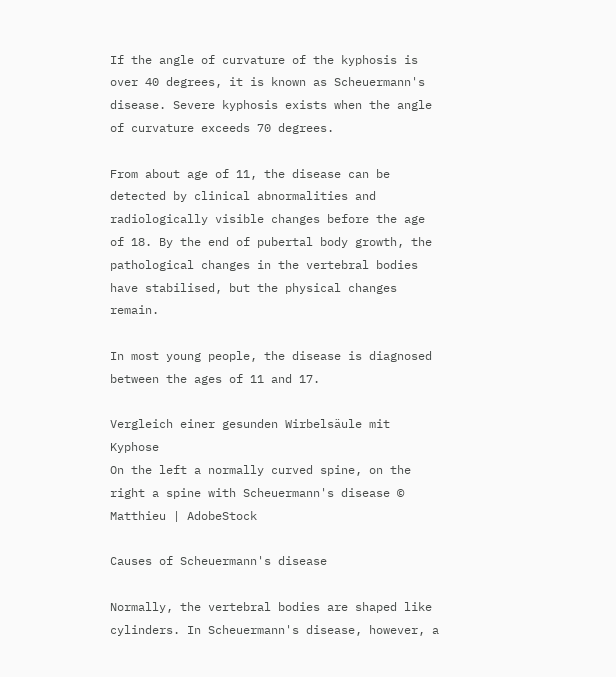If the angle of curvature of the kyphosis is over 40 degrees, it is known as Scheuermann's disease. Severe kyphosis exists when the angle of curvature exceeds 70 degrees.

From about age of 11, the disease can be detected by clinical abnormalities and radiologically visible changes before the age of 18. By the end of pubertal body growth, the pathological changes in the vertebral bodies have stabilised, but the physical changes remain.

In most young people, the disease is diagnosed between the ages of 11 and 17.

Vergleich einer gesunden Wirbelsäule mit Kyphose
On the left a normally curved spine, on the right a spine with Scheuermann's disease © Matthieu | AdobeStock

Causes of Scheuermann's disease

Normally, the vertebral bodies are shaped like cylinders. In Scheuermann's disease, however, a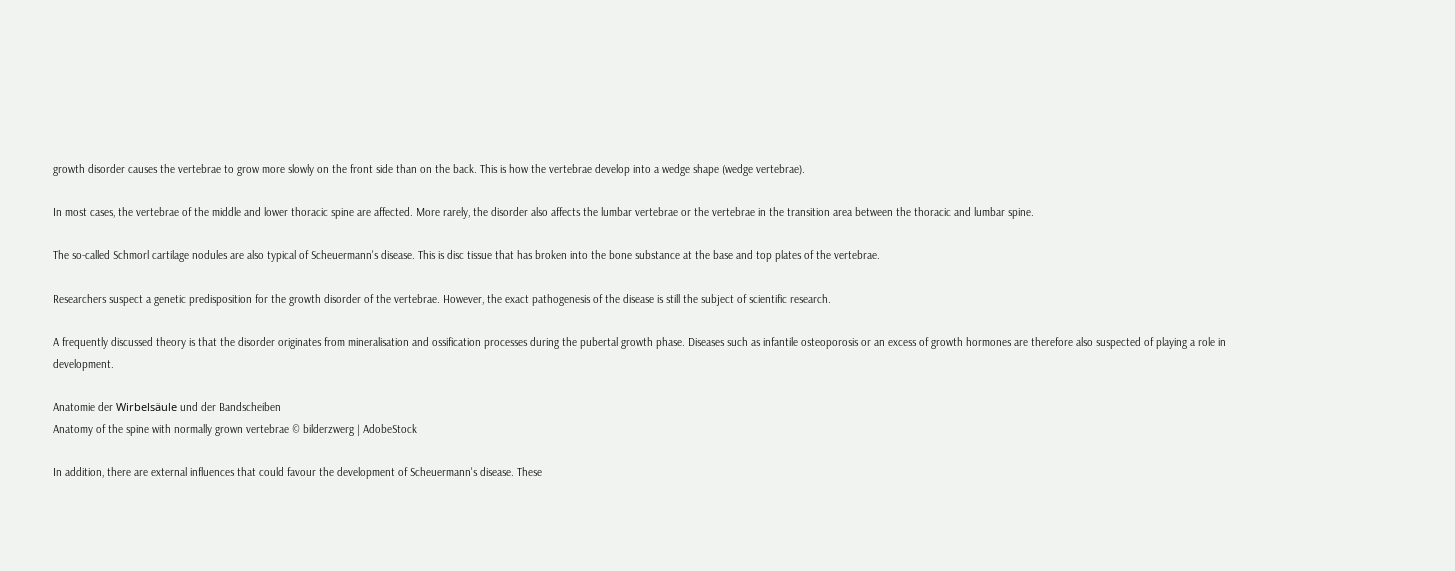growth disorder causes the vertebrae to grow more slowly on the front side than on the back. This is how the vertebrae develop into a wedge shape (wedge vertebrae).

In most cases, the vertebrae of the middle and lower thoracic spine are affected. More rarely, the disorder also affects the lumbar vertebrae or the vertebrae in the transition area between the thoracic and lumbar spine.

The so-called Schmorl cartilage nodules are also typical of Scheuermann's disease. This is disc tissue that has broken into the bone substance at the base and top plates of the vertebrae.

Researchers suspect a genetic predisposition for the growth disorder of the vertebrae. However, the exact pathogenesis of the disease is still the subject of scientific research.

A frequently discussed theory is that the disorder originates from mineralisation and ossification processes during the pubertal growth phase. Diseases such as infantile osteoporosis or an excess of growth hormones are therefore also suspected of playing a role in development.

Anatomie der Wirbelsäule und der Bandscheiben
Anatomy of the spine with normally grown vertebrae © bilderzwerg | AdobeStock

In addition, there are external influences that could favour the development of Scheuermann's disease. These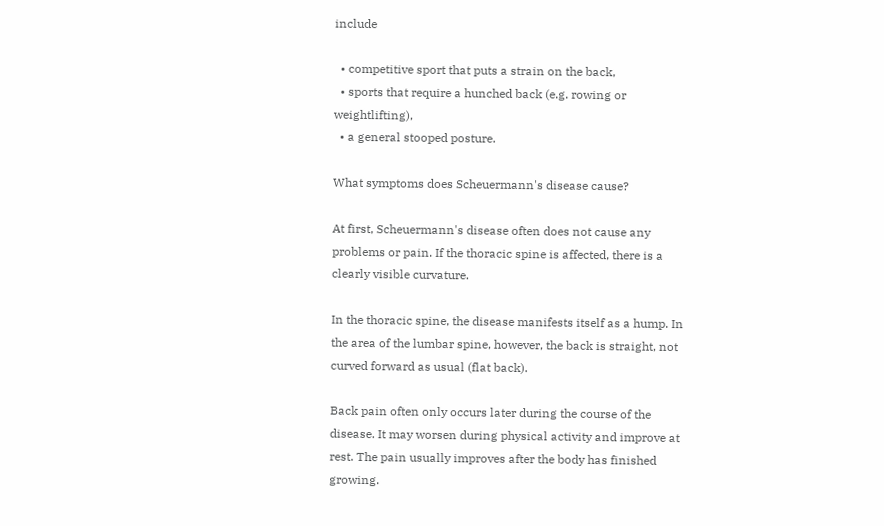include

  • competitive sport that puts a strain on the back,
  • sports that require a hunched back (e.g. rowing or weightlifting),
  • a general stooped posture.

What symptoms does Scheuermann's disease cause?

At first, Scheuermann's disease often does not cause any problems or pain. If the thoracic spine is affected, there is a clearly visible curvature.

In the thoracic spine, the disease manifests itself as a hump. In the area of the lumbar spine, however, the back is straight, not curved forward as usual (flat back).

Back pain often only occurs later during the course of the disease. It may worsen during physical activity and improve at rest. The pain usually improves after the body has finished growing.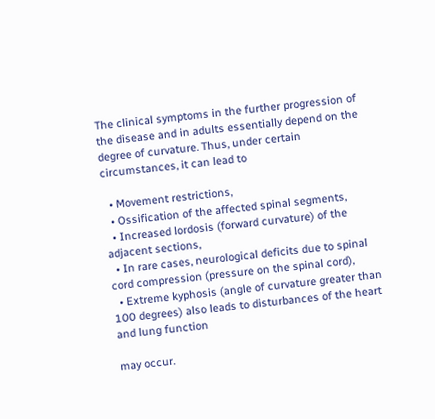The clinical symptoms in the further progression of the disease and in adults essentially depend on the degree of curvature. Thus, under certain circumstances, it can lead to

  • Movement restrictions,
  • Ossification of the affected spinal segments,
  • Increased lordosis (forward curvature) of the adjacent sections,
  • In rare cases, neurological deficits due to spinal cord compression (pressure on the spinal cord),
  • Extreme kyphosis (angle of curvature greater than 100 degrees) also leads to disturbances of the heart and lung function

may occur.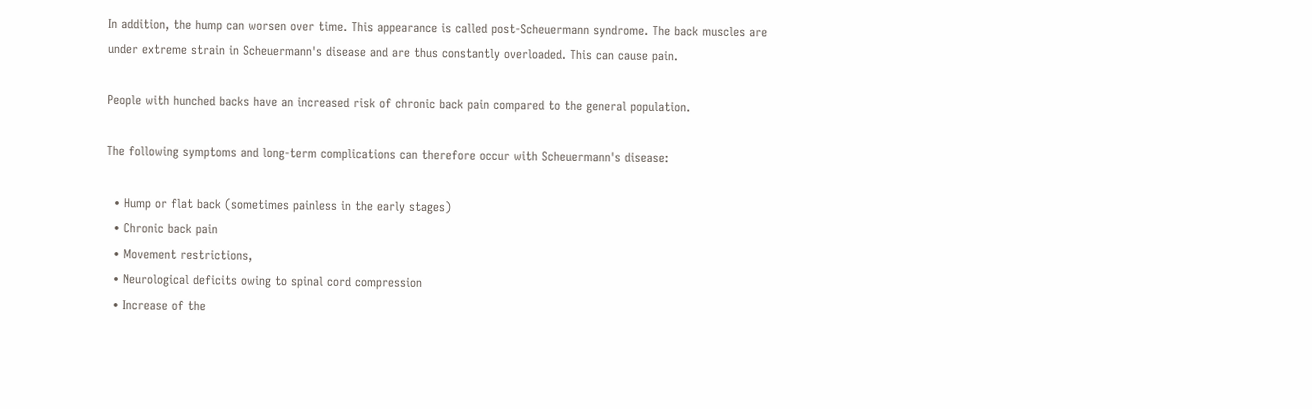In addition, the hump can worsen over time. This appearance is called post-Scheuermann syndrome. The back muscles are under extreme strain in Scheuermann's disease and are thus constantly overloaded. This can cause pain.

People with hunched backs have an increased risk of chronic back pain compared to the general population.

The following symptoms and long-term complications can therefore occur with Scheuermann's disease:

  • Hump or flat back (sometimes painless in the early stages)
  • Chronic back pain
  • Movement restrictions,
  • Neurological deficits owing to spinal cord compression
  • Increase of the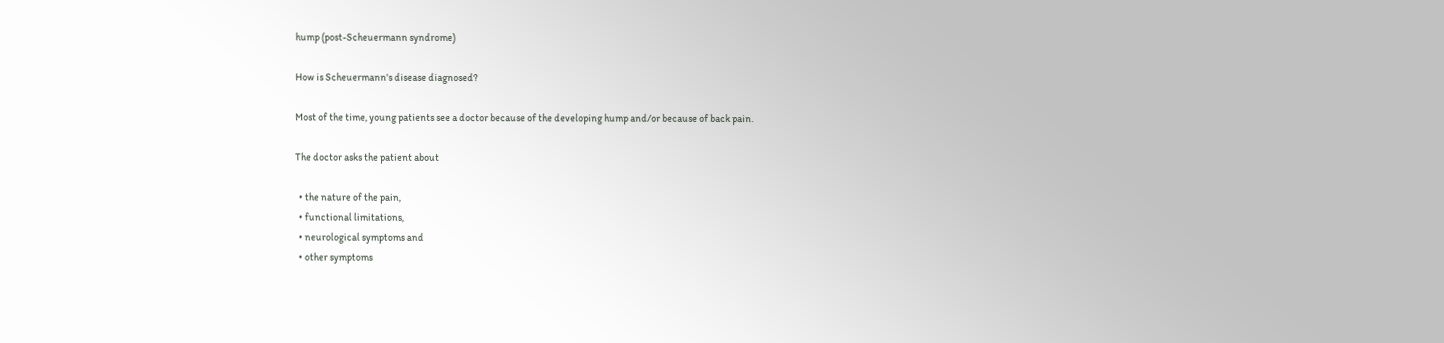hump (post-Scheuermann syndrome)

How is Scheuermann's disease diagnosed?

Most of the time, young patients see a doctor because of the developing hump and/or because of back pain.

The doctor asks the patient about

  • the nature of the pain,
  • functional limitations,
  • neurological symptoms and
  • other symptoms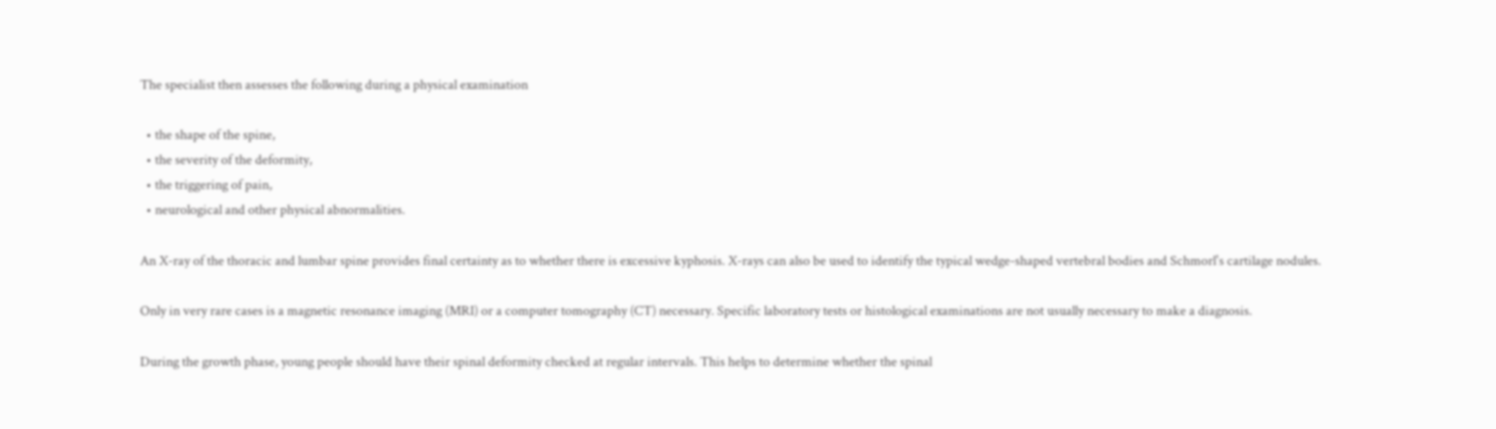The specialist then assesses the following during a physical examination

  • the shape of the spine,
  • the severity of the deformity,
  • the triggering of pain,
  • neurological and other physical abnormalities.

An X-ray of the thoracic and lumbar spine provides final certainty as to whether there is excessive kyphosis. X-rays can also be used to identify the typical wedge-shaped vertebral bodies and Schmorl's cartilage nodules.

Only in very rare cases is a magnetic resonance imaging (MRI) or a computer tomography (CT) necessary. Specific laboratory tests or histological examinations are not usually necessary to make a diagnosis.

During the growth phase, young people should have their spinal deformity checked at regular intervals. This helps to determine whether the spinal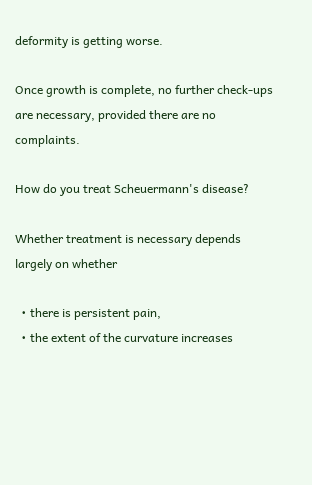deformity is getting worse.

Once growth is complete, no further check-ups are necessary, provided there are no complaints.

How do you treat Scheuermann's disease?

Whether treatment is necessary depends largely on whether

  • there is persistent pain,
  • the extent of the curvature increases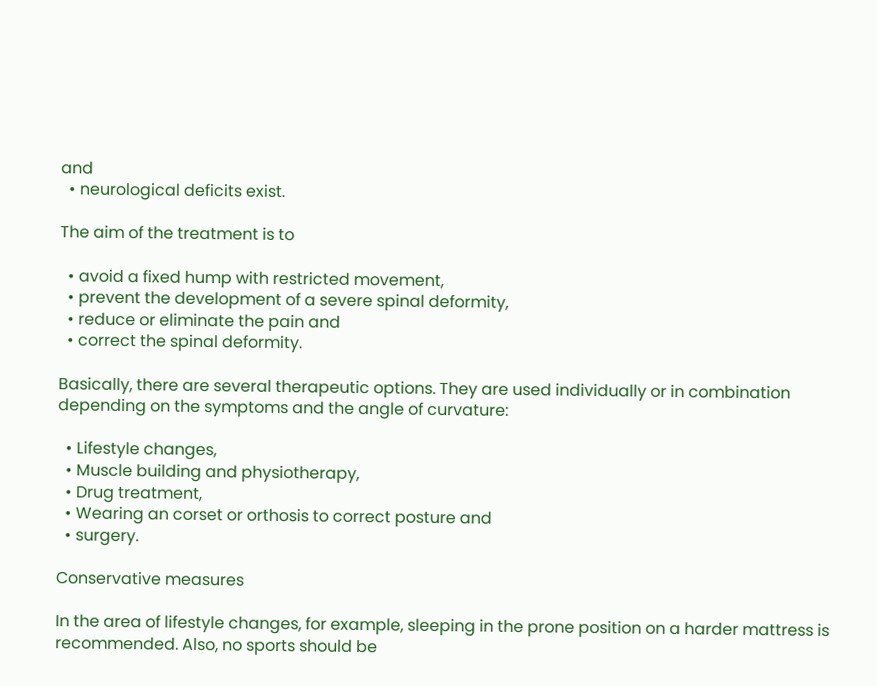and
  • neurological deficits exist.

The aim of the treatment is to

  • avoid a fixed hump with restricted movement,
  • prevent the development of a severe spinal deformity,
  • reduce or eliminate the pain and
  • correct the spinal deformity.

Basically, there are several therapeutic options. They are used individually or in combination depending on the symptoms and the angle of curvature:

  • Lifestyle changes,
  • Muscle building and physiotherapy,
  • Drug treatment,
  • Wearing an corset or orthosis to correct posture and
  • surgery.

Conservative measures

In the area of lifestyle changes, for example, sleeping in the prone position on a harder mattress is recommended. Also, no sports should be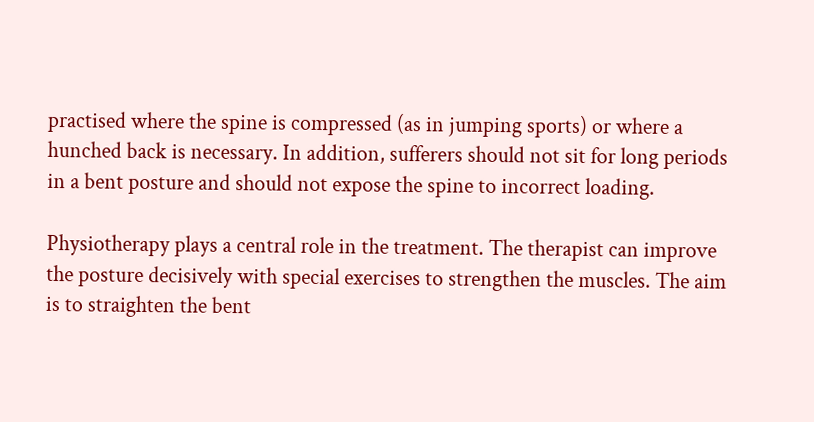practised where the spine is compressed (as in jumping sports) or where a hunched back is necessary. In addition, sufferers should not sit for long periods in a bent posture and should not expose the spine to incorrect loading.

Physiotherapy plays a central role in the treatment. The therapist can improve the posture decisively with special exercises to strengthen the muscles. The aim is to straighten the bent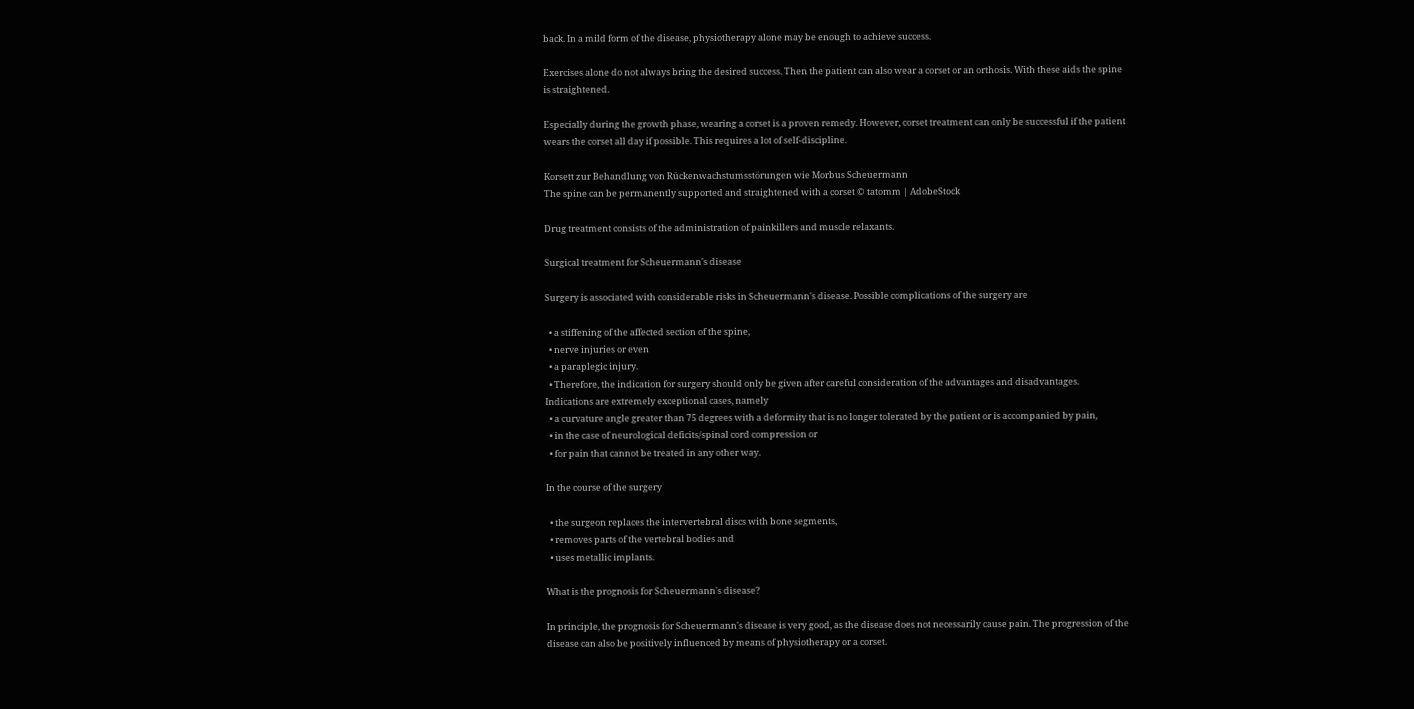back. In a mild form of the disease, physiotherapy alone may be enough to achieve success.

Exercises alone do not always bring the desired success. Then the patient can also wear a corset or an orthosis. With these aids the spine is straightened.

Especially during the growth phase, wearing a corset is a proven remedy. However, corset treatment can only be successful if the patient wears the corset all day if possible. This requires a lot of self-discipline.

Korsett zur Behandlung von Rückenwachstumsstörungen wie Morbus Scheuermann
The spine can be permanently supported and straightened with a corset © tatomm | AdobeStock

Drug treatment consists of the administration of painkillers and muscle relaxants.

Surgical treatment for Scheuermann's disease

Surgery is associated with considerable risks in Scheuermann's disease. Possible complications of the surgery are

  • a stiffening of the affected section of the spine,
  • nerve injuries or even
  • a paraplegic injury.
  • Therefore, the indication for surgery should only be given after careful consideration of the advantages and disadvantages. Indications are extremely exceptional cases, namely
  • a curvature angle greater than 75 degrees with a deformity that is no longer tolerated by the patient or is accompanied by pain,
  • in the case of neurological deficits/spinal cord compression or
  • for pain that cannot be treated in any other way.

In the course of the surgery

  • the surgeon replaces the intervertebral discs with bone segments,
  • removes parts of the vertebral bodies and
  • uses metallic implants.

What is the prognosis for Scheuermann's disease?

In principle, the prognosis for Scheuermann's disease is very good, as the disease does not necessarily cause pain. The progression of the disease can also be positively influenced by means of physiotherapy or a corset.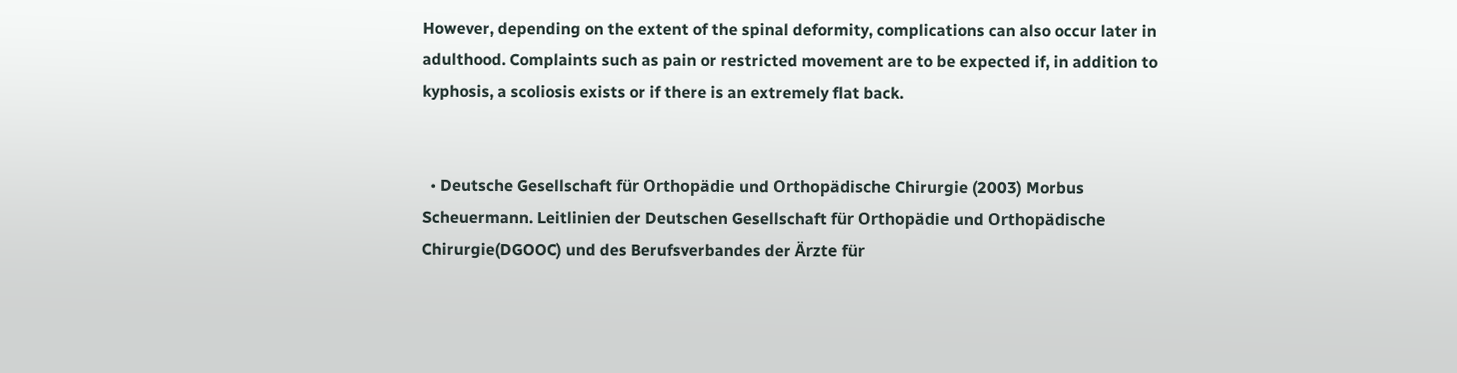However, depending on the extent of the spinal deformity, complications can also occur later in adulthood. Complaints such as pain or restricted movement are to be expected if, in addition to kyphosis, a scoliosis exists or if there is an extremely flat back.


  • Deutsche Gesellschaft für Orthopädie und Orthopädische Chirurgie (2003) Morbus Scheuermann. Leitlinien der Deutschen Gesellschaft für Orthopädie und Orthopädische Chirurgie(DGOOC) und des Berufsverbandes der Ärzte für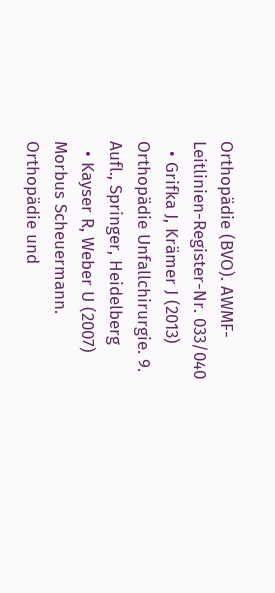Orthopädie (BVO). AWMF-Leitlinien-Register-Nr. 033/040
  • Grifka J, Krämer J (2013) Orthopädie Unfallchirurgie. 9. Aufl., Springer, Heidelberg
  • Kayser R, Weber U (2007) Morbus Scheuermann. Orthopädie und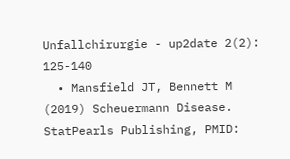Unfallchirurgie - up2date 2(2): 125-140
  • Mansfield JT, Bennett M (2019) Scheuermann Disease. StatPearls Publishing, PMID: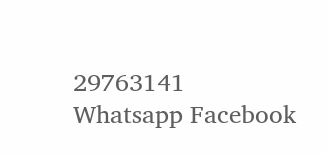29763141
Whatsapp Facebook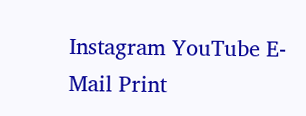Instagram YouTube E-Mail Print